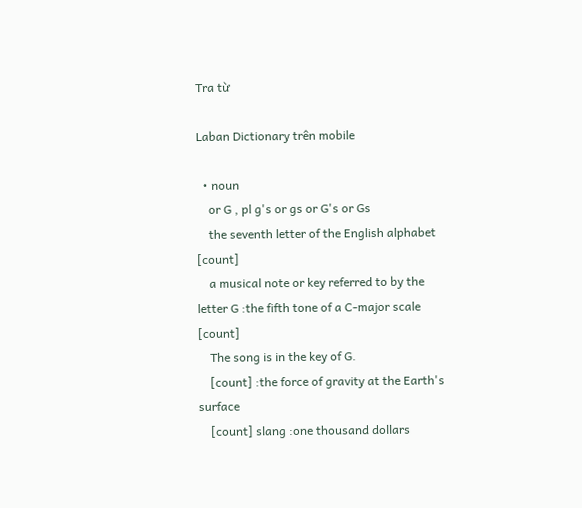Tra từ

Laban Dictionary trên mobile

  • noun
    or G , pl g's or gs or G's or Gs
    the seventh letter of the English alphabet [count]
    a musical note or key referred to by the letter G :the fifth tone of a C-major scale [count]
    The song is in the key of G.
    [count] :the force of gravity at the Earth's surface
    [count] slang :one thousand dollars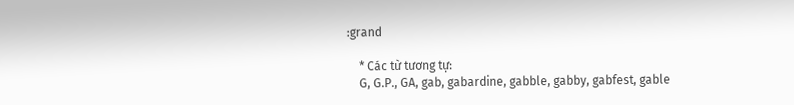:grand

    * Các từ tương tự:
    G, G.P., GA, gab, gabardine, gabble, gabby, gabfest, gable